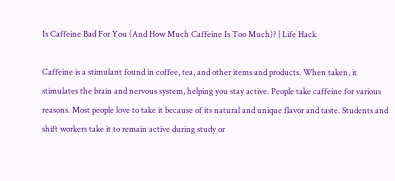Is Caffeine Bad For You (And How Much Caffeine Is Too Much)? | Life Hack

Caffeine is a stimulant found in coffee, tea, and other items and products. When taken, it stimulates the brain and nervous system, helping you stay active. People take caffeine for various reasons. Most people love to take it because of its natural and unique flavor and taste. Students and shift workers take it to remain active during study or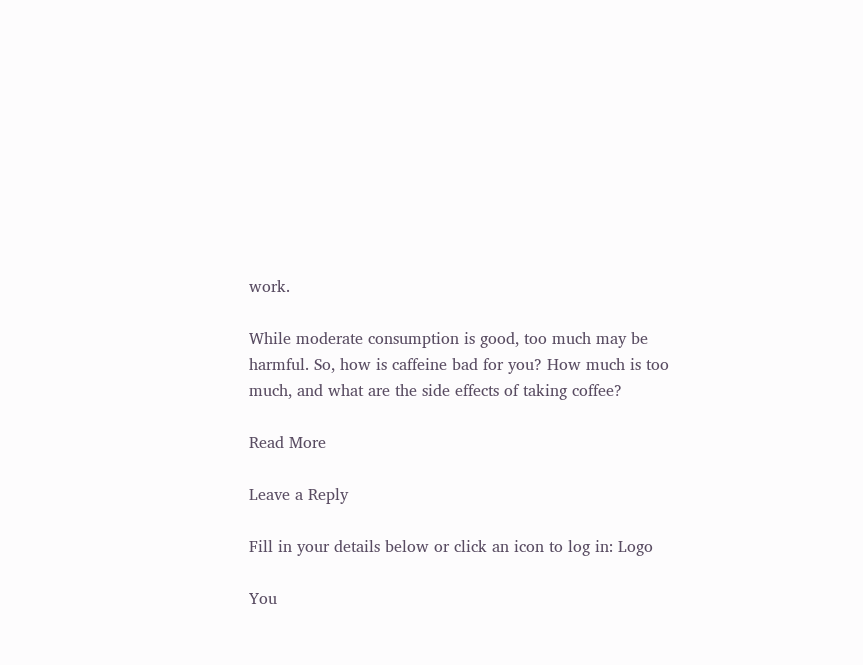work.

While moderate consumption is good, too much may be harmful. So, how is caffeine bad for you? How much is too much, and what are the side effects of taking coffee?

Read More

Leave a Reply

Fill in your details below or click an icon to log in: Logo

You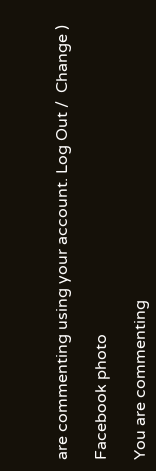are commenting using your account. Log Out /  Change )

Facebook photo

You are commenting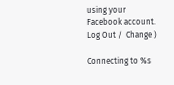using your Facebook account. Log Out /  Change )

Connecting to %s